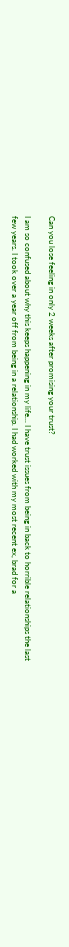Can you lose feeling in only 2 weeks after promising your trust?

I am so confused about why this keeps happening in my life... I have trust issues from being in back to horrible relationships the last few years. I took over a year off from being in a relationship. I had worked with my most recent ex, brad for a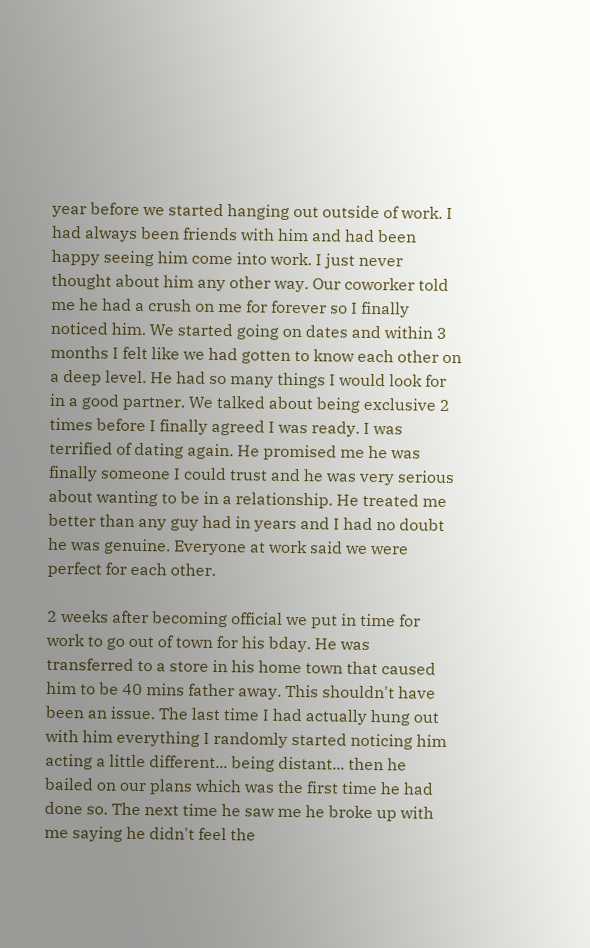year before we started hanging out outside of work. I had always been friends with him and had been happy seeing him come into work. I just never thought about him any other way. Our coworker told me he had a crush on me for forever so I finally noticed him. We started going on dates and within 3 months I felt like we had gotten to know each other on a deep level. He had so many things I would look for in a good partner. We talked about being exclusive 2 times before I finally agreed I was ready. I was terrified of dating again. He promised me he was finally someone I could trust and he was very serious about wanting to be in a relationship. He treated me better than any guy had in years and I had no doubt he was genuine. Everyone at work said we were perfect for each other.

2 weeks after becoming official we put in time for work to go out of town for his bday. He was transferred to a store in his home town that caused him to be 40 mins father away. This shouldn't have been an issue. The last time I had actually hung out with him everything I randomly started noticing him acting a little different... being distant... then he bailed on our plans which was the first time he had done so. The next time he saw me he broke up with me saying he didn't feel the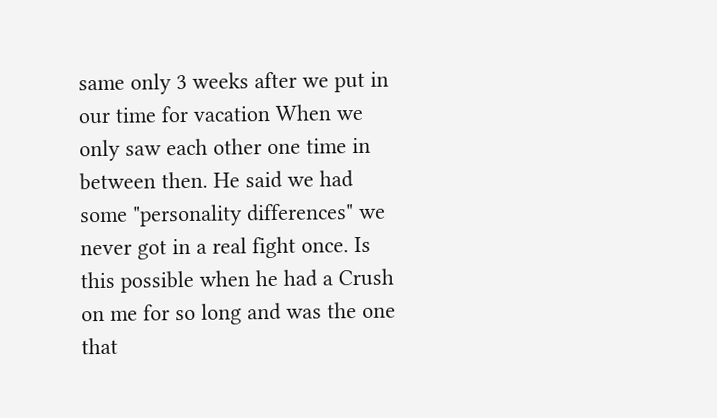same only 3 weeks after we put in our time for vacation When we only saw each other one time in between then. He said we had some "personality differences" we never got in a real fight once. Is this possible when he had a Crush on me for so long and was the one that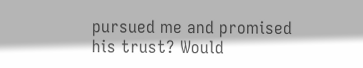pursued me and promised his trust? Would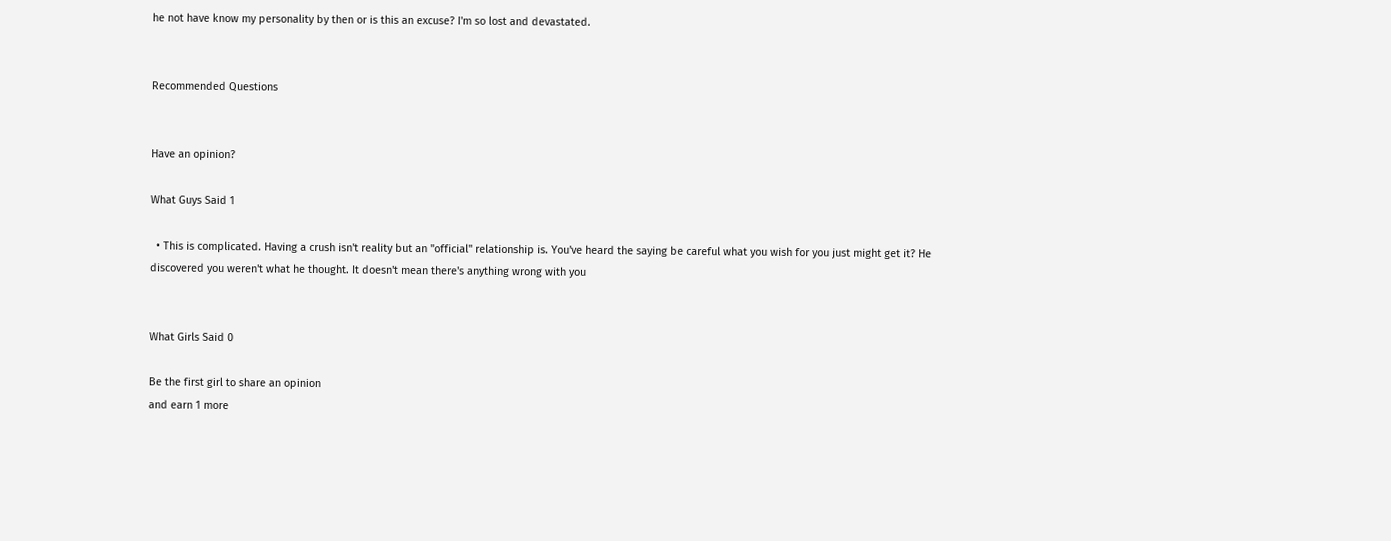he not have know my personality by then or is this an excuse? I'm so lost and devastated.


Recommended Questions


Have an opinion?

What Guys Said 1

  • This is complicated. Having a crush isn't reality but an "official" relationship is. You've heard the saying be careful what you wish for you just might get it? He discovered you weren't what he thought. It doesn't mean there's anything wrong with you


What Girls Said 0

Be the first girl to share an opinion
and earn 1 more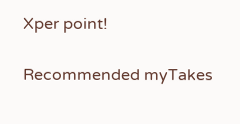Xper point!

Recommended myTakes